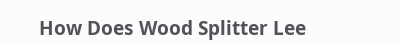How Does Wood Splitter Lee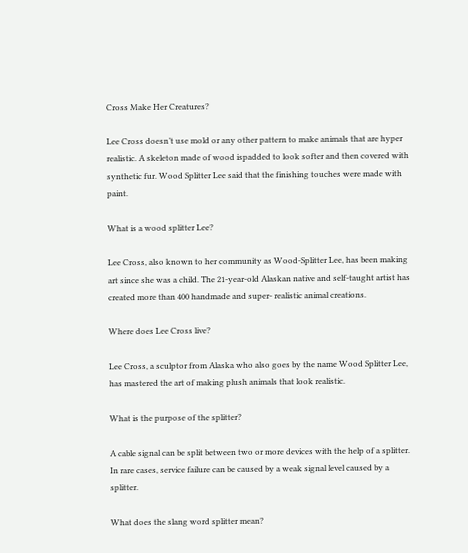Cross Make Her Creatures?

Lee Cross doesn’t use mold or any other pattern to make animals that are hyper realistic. A skeleton made of wood ispadded to look softer and then covered with synthetic fur. Wood Splitter Lee said that the finishing touches were made with paint.

What is a wood splitter Lee?

Lee Cross, also known to her community as Wood-Splitter Lee, has been making art since she was a child. The 21-year-old Alaskan native and self-taught artist has created more than 400 handmade and super- realistic animal creations.

Where does Lee Cross live?

Lee Cross, a sculptor from Alaska who also goes by the name Wood Splitter Lee, has mastered the art of making plush animals that look realistic.

What is the purpose of the splitter?

A cable signal can be split between two or more devices with the help of a splitter. In rare cases, service failure can be caused by a weak signal level caused by a splitter.

What does the slang word splitter mean?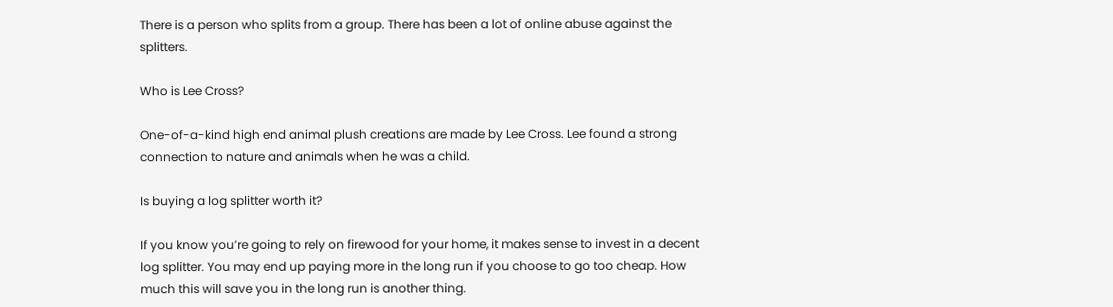There is a person who splits from a group. There has been a lot of online abuse against the splitters.

Who is Lee Cross?

One-of-a-kind high end animal plush creations are made by Lee Cross. Lee found a strong connection to nature and animals when he was a child.

Is buying a log splitter worth it?

If you know you’re going to rely on firewood for your home, it makes sense to invest in a decent log splitter. You may end up paying more in the long run if you choose to go too cheap. How much this will save you in the long run is another thing.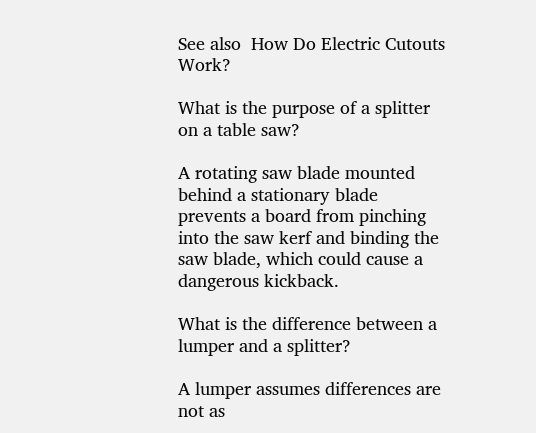See also  How Do Electric Cutouts Work?

What is the purpose of a splitter on a table saw?

A rotating saw blade mounted behind a stationary blade prevents a board from pinching into the saw kerf and binding the saw blade, which could cause a dangerous kickback.

What is the difference between a lumper and a splitter?

A lumper assumes differences are not as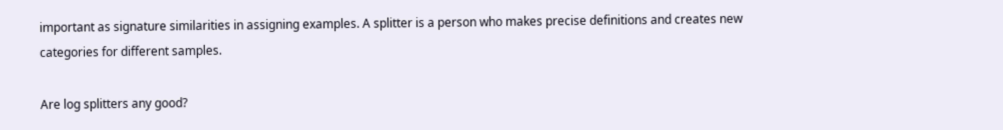important as signature similarities in assigning examples. A splitter is a person who makes precise definitions and creates new categories for different samples.

Are log splitters any good?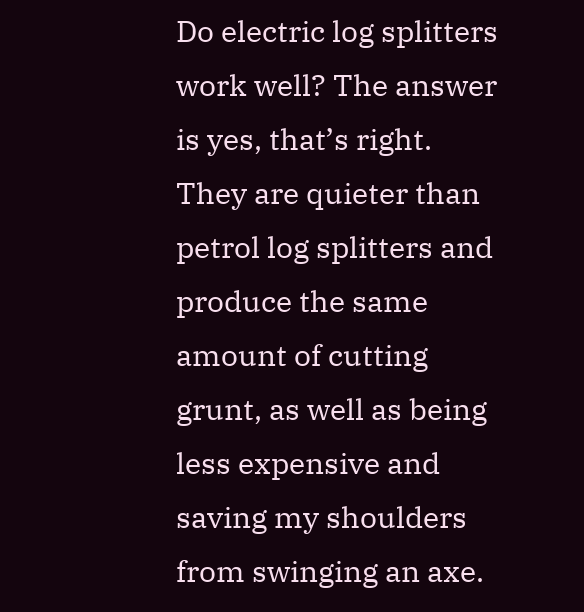Do electric log splitters work well? The answer is yes, that’s right. They are quieter than petrol log splitters and produce the same amount of cutting grunt, as well as being less expensive and saving my shoulders from swinging an axe.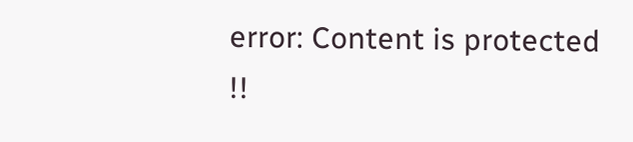error: Content is protected !!